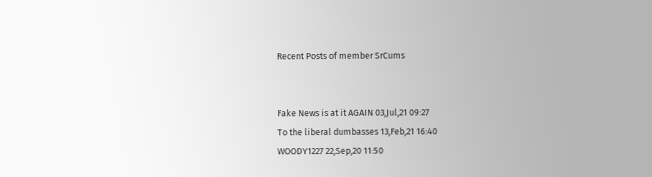Recent Posts of member SrCums


Fake News is at it AGAIN 03,Jul,21 09:27
To the liberal dumbasses 13,Feb,21 16:40
WOODY1227 22,Sep,20 11:50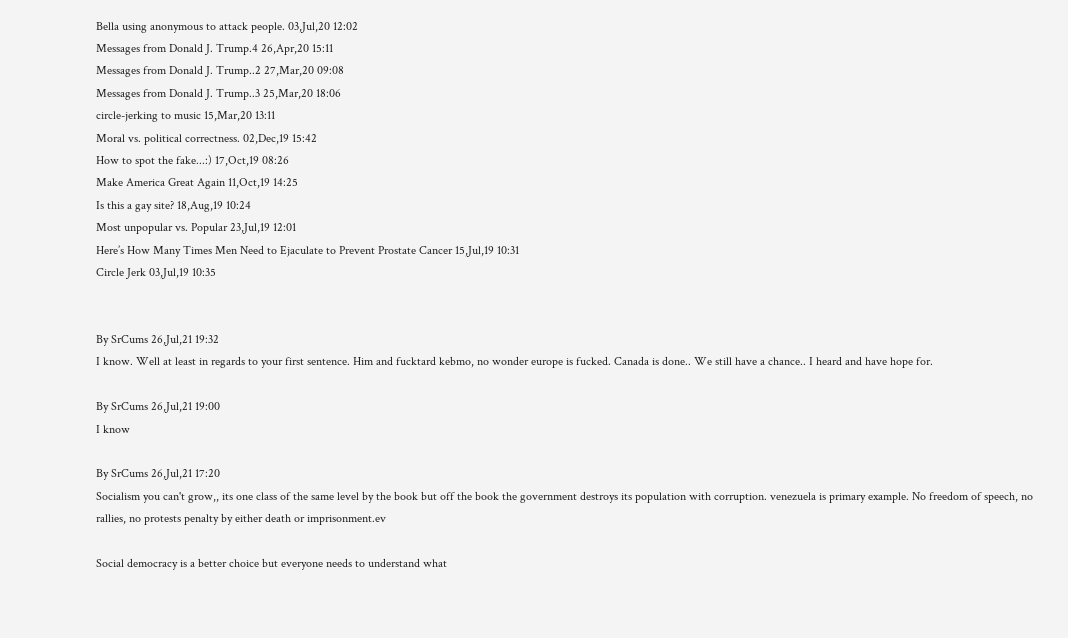Bella using anonymous to attack people. 03,Jul,20 12:02
Messages from Donald J. Trump.4 26,Apr,20 15:11
Messages from Donald J. Trump..2 27,Mar,20 09:08
Messages from Donald J. Trump..3 25,Mar,20 18:06
circle-jerking to music 15,Mar,20 13:11
Moral vs. political correctness. 02,Dec,19 15:42
How to spot the fake...:) 17,Oct,19 08:26
Make America Great Again 11,Oct,19 14:25
Is this a gay site? 18,Aug,19 10:24
Most unpopular vs. Popular 23,Jul,19 12:01
Here’s How Many Times Men Need to Ejaculate to Prevent Prostate Cancer 15,Jul,19 10:31
Circle Jerk 03,Jul,19 10:35


By SrCums 26,Jul,21 19:32
I know. Well at least in regards to your first sentence. Him and fucktard kebmo, no wonder europe is fucked. Canada is done.. We still have a chance.. I heard and have hope for.

By SrCums 26,Jul,21 19:00
I know

By SrCums 26,Jul,21 17:20
Socialism you can't grow,, its one class of the same level by the book but off the book the government destroys its population with corruption. venezuela is primary example. No freedom of speech, no rallies, no protests penalty by either death or imprisonment.ev

Social democracy is a better choice but everyone needs to understand what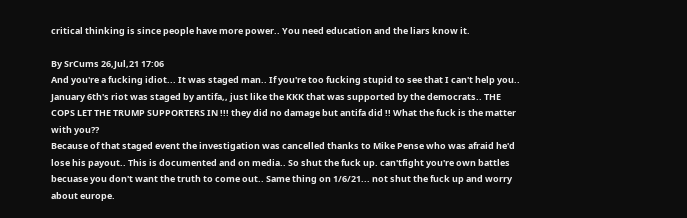critical thinking is since people have more power.. You need education and the liars know it.

By SrCums 26,Jul,21 17:06
And you're a fucking idiot... It was staged man.. If you're too fucking stupid to see that I can't help you..
January 6th's riot was staged by antifa,, just like the KKK that was supported by the democrats.. THE COPS LET THE TRUMP SUPPORTERS IN !!! they did no damage but antifa did !! What the fuck is the matter with you??
Because of that staged event the investigation was cancelled thanks to Mike Pense who was afraid he'd lose his payout.. This is documented and on media.. So shut the fuck up. can'tfight you're own battles becuase you don't want the truth to come out.. Same thing on 1/6/21... not shut the fuck up and worry about europe.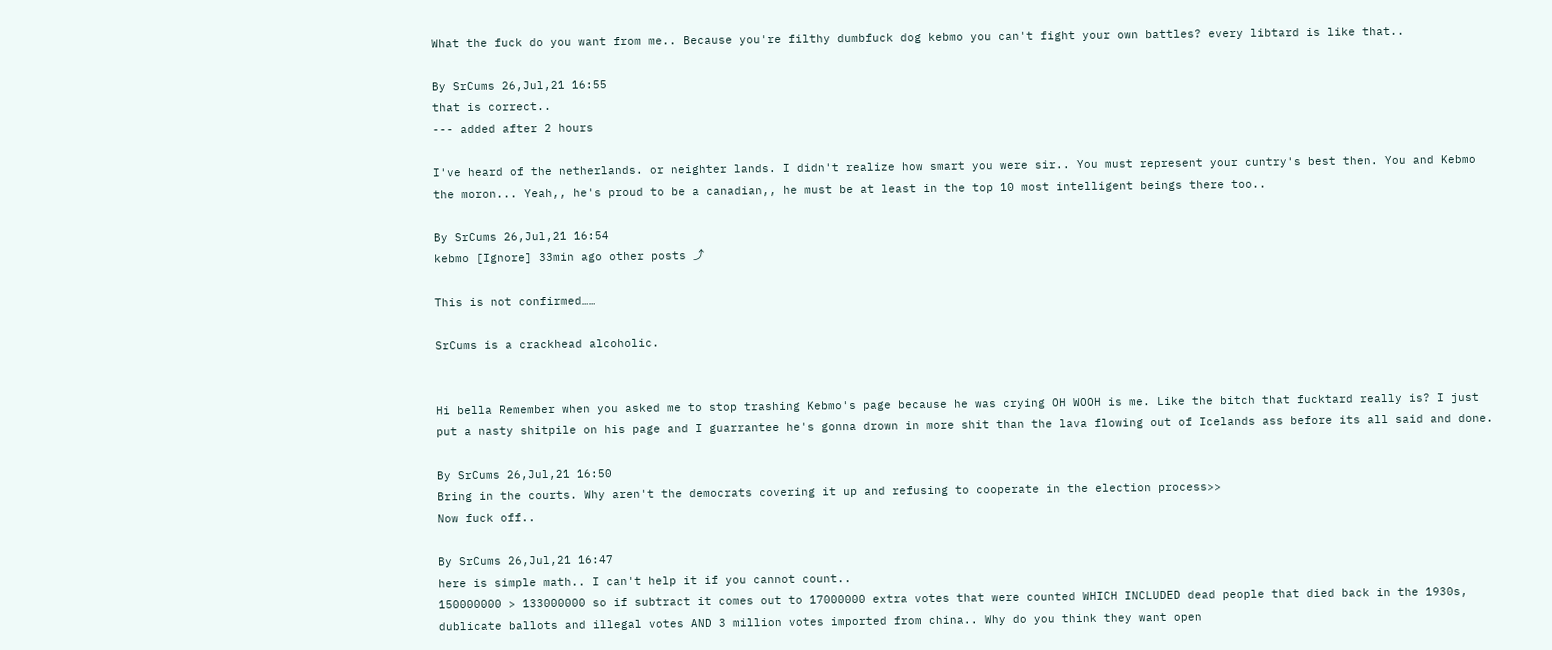What the fuck do you want from me.. Because you're filthy dumbfuck dog kebmo you can't fight your own battles? every libtard is like that..

By SrCums 26,Jul,21 16:55
that is correct..
--- added after 2 hours

I've heard of the netherlands. or neighter lands. I didn't realize how smart you were sir.. You must represent your cuntry's best then. You and Kebmo the moron... Yeah,, he's proud to be a canadian,, he must be at least in the top 10 most intelligent beings there too..

By SrCums 26,Jul,21 16:54
kebmo [Ignore] 33min ago other posts ⤴

This is not confirmed……

SrCums is a crackhead alcoholic.


Hi bella Remember when you asked me to stop trashing Kebmo's page because he was crying OH WOOH is me. Like the bitch that fucktard really is? I just put a nasty shitpile on his page and I guarrantee he's gonna drown in more shit than the lava flowing out of Icelands ass before its all said and done.

By SrCums 26,Jul,21 16:50
Bring in the courts. Why aren't the democrats covering it up and refusing to cooperate in the election process>>
Now fuck off..

By SrCums 26,Jul,21 16:47
here is simple math.. I can't help it if you cannot count..
150000000 > 133000000 so if subtract it comes out to 17000000 extra votes that were counted WHICH INCLUDED dead people that died back in the 1930s, dublicate ballots and illegal votes AND 3 million votes imported from china.. Why do you think they want open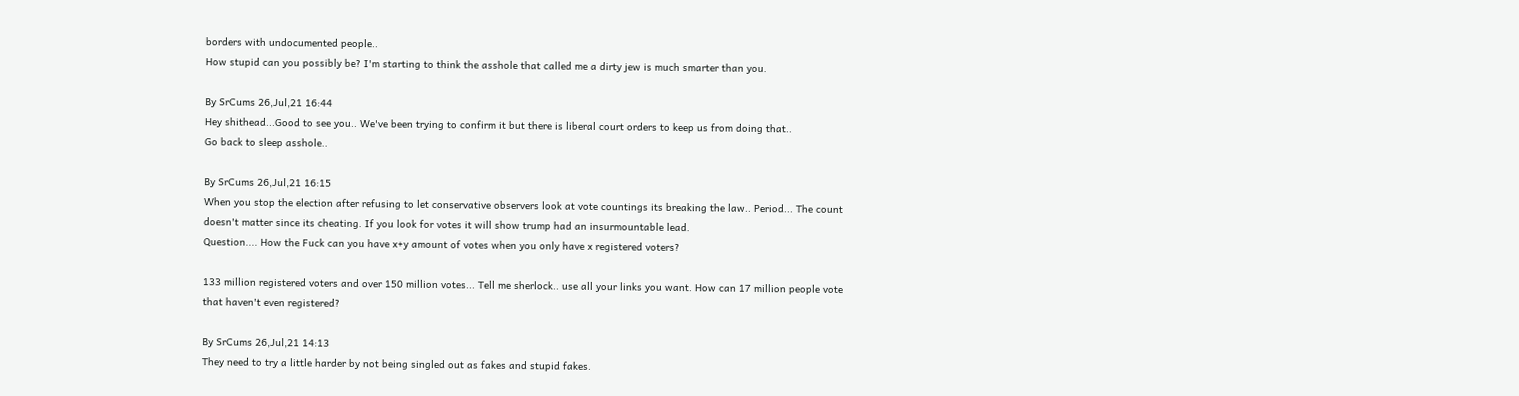borders with undocumented people..
How stupid can you possibly be? I'm starting to think the asshole that called me a dirty jew is much smarter than you.

By SrCums 26,Jul,21 16:44
Hey shithead...Good to see you.. We've been trying to confirm it but there is liberal court orders to keep us from doing that..
Go back to sleep asshole..

By SrCums 26,Jul,21 16:15
When you stop the election after refusing to let conservative observers look at vote countings its breaking the law.. Period... The count doesn't matter since its cheating. If you look for votes it will show trump had an insurmountable lead.
Question.... How the Fuck can you have x+y amount of votes when you only have x registered voters?

133 million registered voters and over 150 million votes... Tell me sherlock.. use all your links you want. How can 17 million people vote that haven't even registered?

By SrCums 26,Jul,21 14:13
They need to try a little harder by not being singled out as fakes and stupid fakes.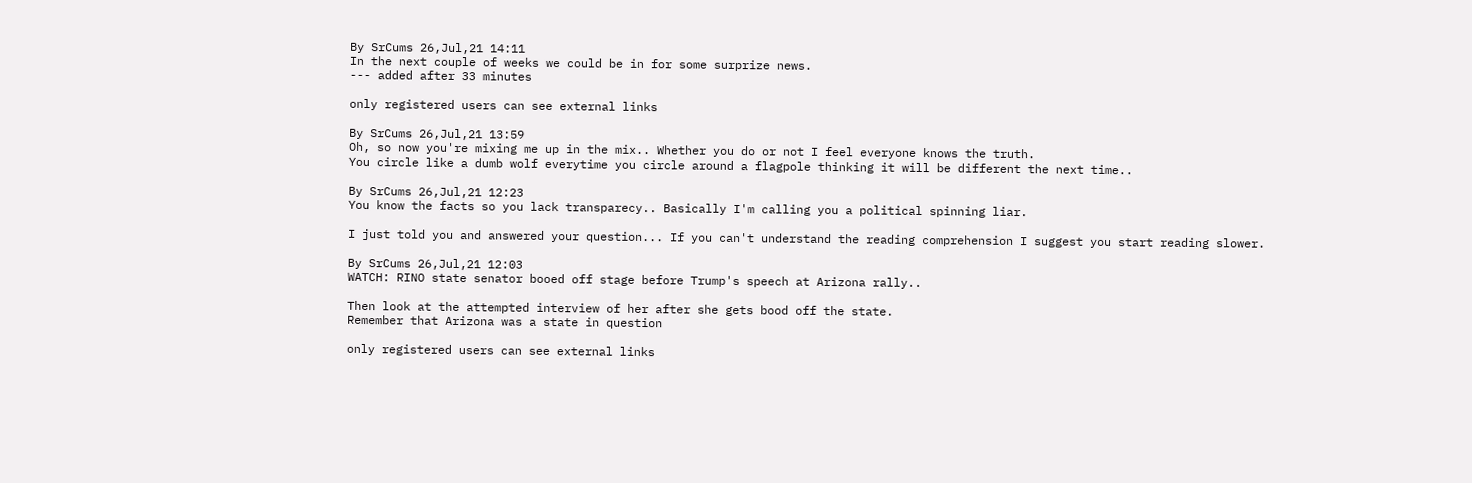By SrCums 26,Jul,21 14:11
In the next couple of weeks we could be in for some surprize news.
--- added after 33 minutes

only registered users can see external links

By SrCums 26,Jul,21 13:59
Oh, so now you're mixing me up in the mix.. Whether you do or not I feel everyone knows the truth.
You circle like a dumb wolf everytime you circle around a flagpole thinking it will be different the next time..

By SrCums 26,Jul,21 12:23
You know the facts so you lack transparecy.. Basically I'm calling you a political spinning liar.

I just told you and answered your question... If you can't understand the reading comprehension I suggest you start reading slower.

By SrCums 26,Jul,21 12:03
WATCH: RINO state senator booed off stage before Trump's speech at Arizona rally..

Then look at the attempted interview of her after she gets bood off the state.
Remember that Arizona was a state in question

only registered users can see external links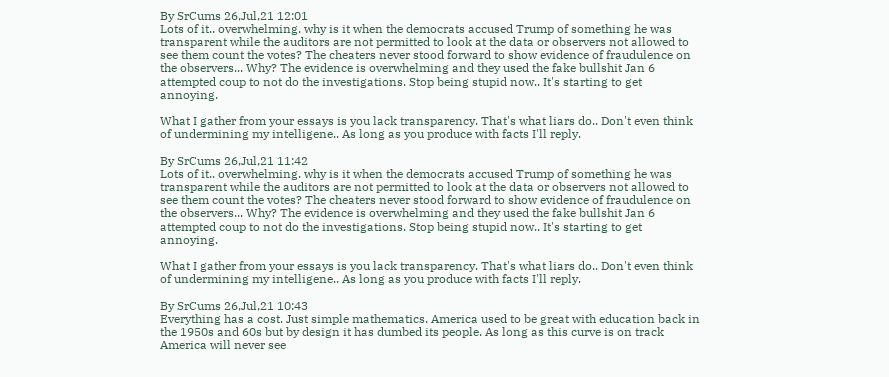By SrCums 26,Jul,21 12:01
Lots of it.. overwhelming. why is it when the democrats accused Trump of something he was transparent while the auditors are not permitted to look at the data or observers not allowed to see them count the votes? The cheaters never stood forward to show evidence of fraudulence on the observers... Why? The evidence is overwhelming and they used the fake bullshit Jan 6 attempted coup to not do the investigations. Stop being stupid now.. It's starting to get annoying.

What I gather from your essays is you lack transparency. That's what liars do.. Don't even think of undermining my intelligene.. As long as you produce with facts I'll reply.

By SrCums 26,Jul,21 11:42
Lots of it.. overwhelming. why is it when the democrats accused Trump of something he was transparent while the auditors are not permitted to look at the data or observers not allowed to see them count the votes? The cheaters never stood forward to show evidence of fraudulence on the observers... Why? The evidence is overwhelming and they used the fake bullshit Jan 6 attempted coup to not do the investigations. Stop being stupid now.. It's starting to get annoying.

What I gather from your essays is you lack transparency. That's what liars do.. Don't even think of undermining my intelligene.. As long as you produce with facts I'll reply.

By SrCums 26,Jul,21 10:43
Everything has a cost. Just simple mathematics. America used to be great with education back in the 1950s and 60s but by design it has dumbed its people. As long as this curve is on track America will never see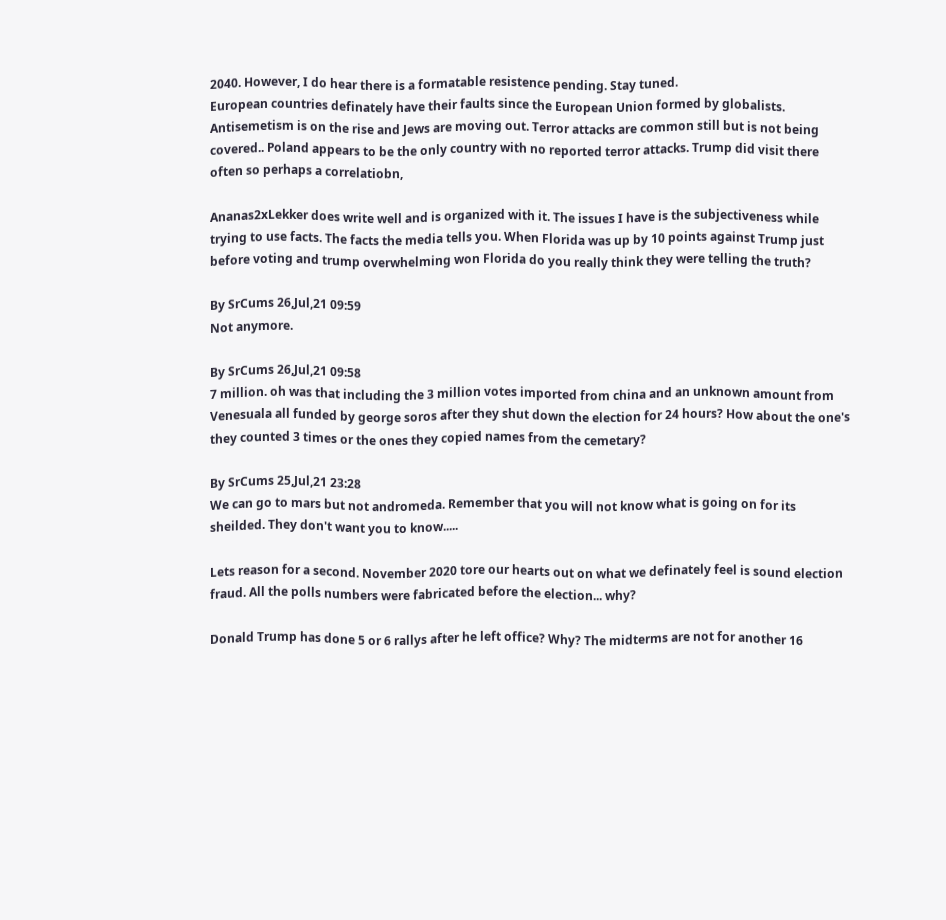2040. However, I do hear there is a formatable resistence pending. Stay tuned.
European countries definately have their faults since the European Union formed by globalists. Antisemetism is on the rise and Jews are moving out. Terror attacks are common still but is not being covered.. Poland appears to be the only country with no reported terror attacks. Trump did visit there often so perhaps a correlatiobn,

Ananas2xLekker does write well and is organized with it. The issues I have is the subjectiveness while trying to use facts. The facts the media tells you. When Florida was up by 10 points against Trump just before voting and trump overwhelming won Florida do you really think they were telling the truth?

By SrCums 26,Jul,21 09:59
Not anymore.

By SrCums 26,Jul,21 09:58
7 million. oh was that including the 3 million votes imported from china and an unknown amount from Venesuala all funded by george soros after they shut down the election for 24 hours? How about the one's they counted 3 times or the ones they copied names from the cemetary?

By SrCums 25,Jul,21 23:28
We can go to mars but not andromeda. Remember that you will not know what is going on for its sheilded. They don't want you to know.....

Lets reason for a second. November 2020 tore our hearts out on what we definately feel is sound election fraud. All the polls numbers were fabricated before the election... why?

Donald Trump has done 5 or 6 rallys after he left office? Why? The midterms are not for another 16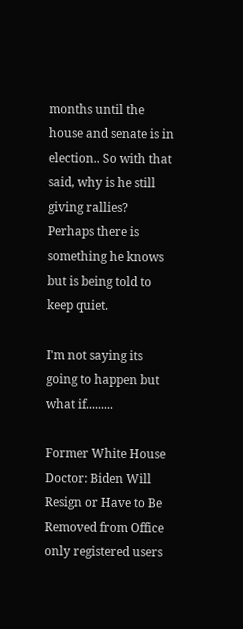months until the house and senate is in election.. So with that said, why is he still giving rallies? Perhaps there is something he knows but is being told to keep quiet.

I'm not saying its going to happen but what if.........

Former White House Doctor: Biden Will Resign or Have to Be Removed from Office only registered users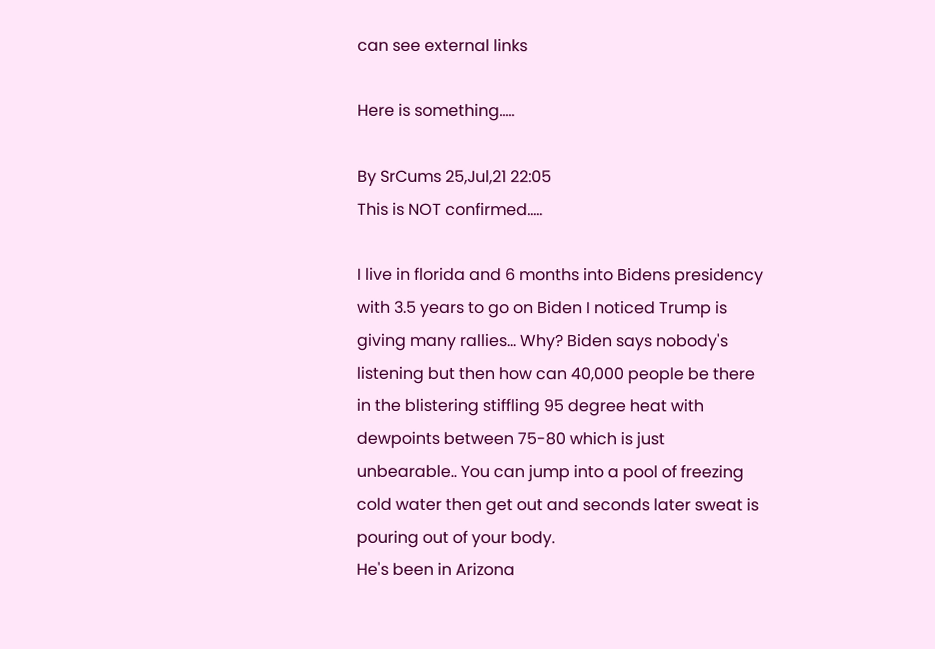can see external links

Here is something.....

By SrCums 25,Jul,21 22:05
This is NOT confirmed.....

I live in florida and 6 months into Bidens presidency with 3.5 years to go on Biden I noticed Trump is giving many rallies... Why? Biden says nobody's listening but then how can 40,000 people be there in the blistering stiffling 95 degree heat with dewpoints between 75-80 which is just unbearable.. You can jump into a pool of freezing cold water then get out and seconds later sweat is pouring out of your body.
He's been in Arizona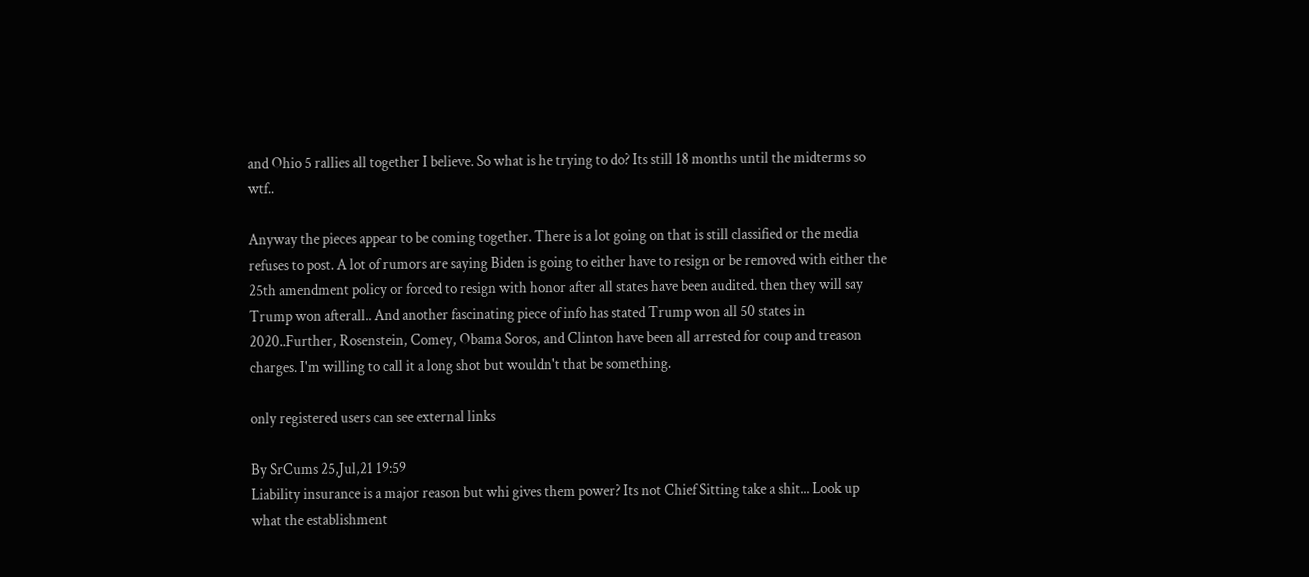and Ohio 5 rallies all together I believe. So what is he trying to do? Its still 18 months until the midterms so wtf..

Anyway the pieces appear to be coming together. There is a lot going on that is still classified or the media refuses to post. A lot of rumors are saying Biden is going to either have to resign or be removed with either the 25th amendment policy or forced to resign with honor after all states have been audited. then they will say Trump won afterall.. And another fascinating piece of info has stated Trump won all 50 states in 2020..Further, Rosenstein, Comey, Obama Soros, and Clinton have been all arrested for coup and treason charges. I'm willing to call it a long shot but wouldn't that be something.

only registered users can see external links

By SrCums 25,Jul,21 19:59
Liability insurance is a major reason but whi gives them power? Its not Chief Sitting take a shit... Look up what the establishment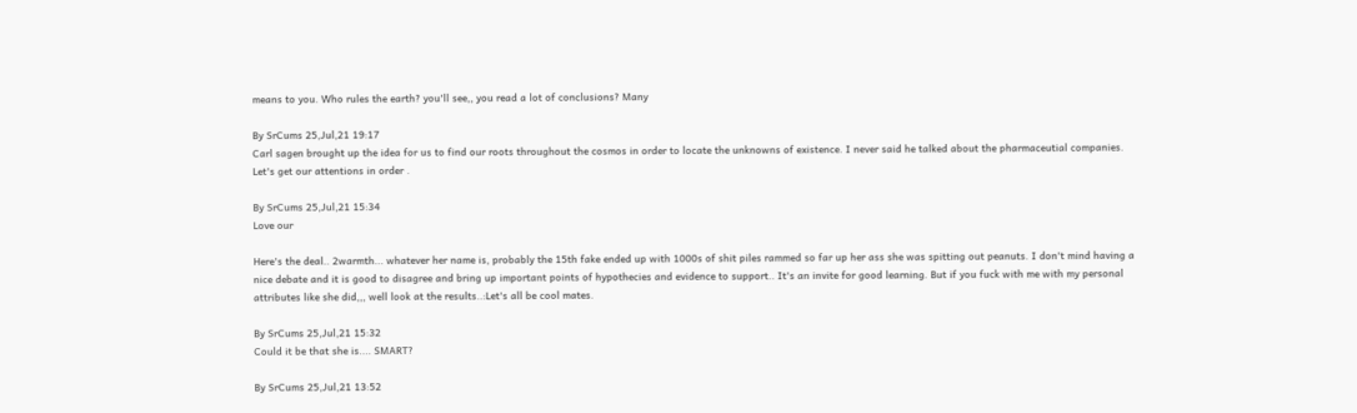means to you. Who rules the earth? you'll see,, you read a lot of conclusions? Many

By SrCums 25,Jul,21 19:17
Carl sagen brought up the idea for us to find our roots throughout the cosmos in order to locate the unknowns of existence. I never said he talked about the pharmaceutial companies. Let's get our attentions in order .

By SrCums 25,Jul,21 15:34
Love our

Here's the deal.. 2warmth... whatever her name is, probably the 15th fake ended up with 1000s of shit piles rammed so far up her ass she was spitting out peanuts. I don't mind having a nice debate and it is good to disagree and bring up important points of hypothecies and evidence to support.. It's an invite for good learning. But if you fuck with me with my personal attributes like she did,,, well look at the results..:Let's all be cool mates.

By SrCums 25,Jul,21 15:32
Could it be that she is.... SMART?

By SrCums 25,Jul,21 13:52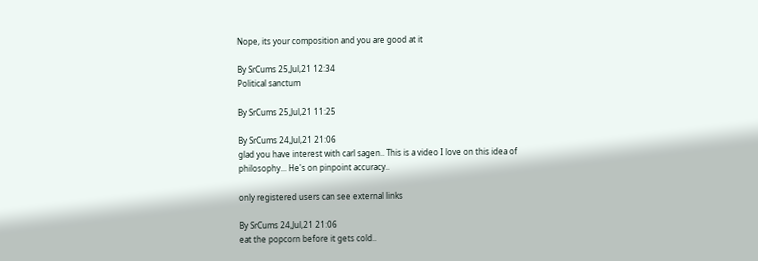Nope, its your composition and you are good at it

By SrCums 25,Jul,21 12:34
Political sanctum

By SrCums 25,Jul,21 11:25

By SrCums 24,Jul,21 21:06
glad you have interest with carl sagen.. This is a video I love on this idea of philosophy... He's on pinpoint accuracy..

only registered users can see external links

By SrCums 24,Jul,21 21:06
eat the popcorn before it gets cold..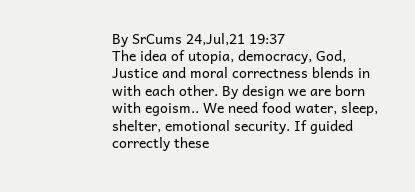By SrCums 24,Jul,21 19:37
The idea of utopia, democracy, God, Justice and moral correctness blends in with each other. By design we are born with egoism.. We need food water, sleep, shelter, emotional security. If guided correctly these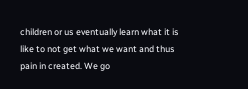children or us eventually learn what it is like to not get what we want and thus pain in created. We go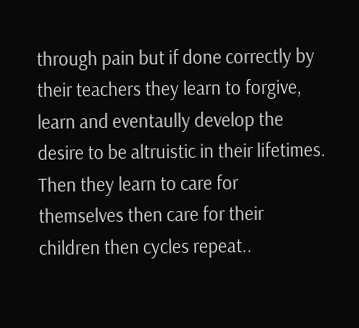through pain but if done correctly by their teachers they learn to forgive, learn and eventaully develop the desire to be altruistic in their lifetimes. Then they learn to care for themselves then care for their children then cycles repeat..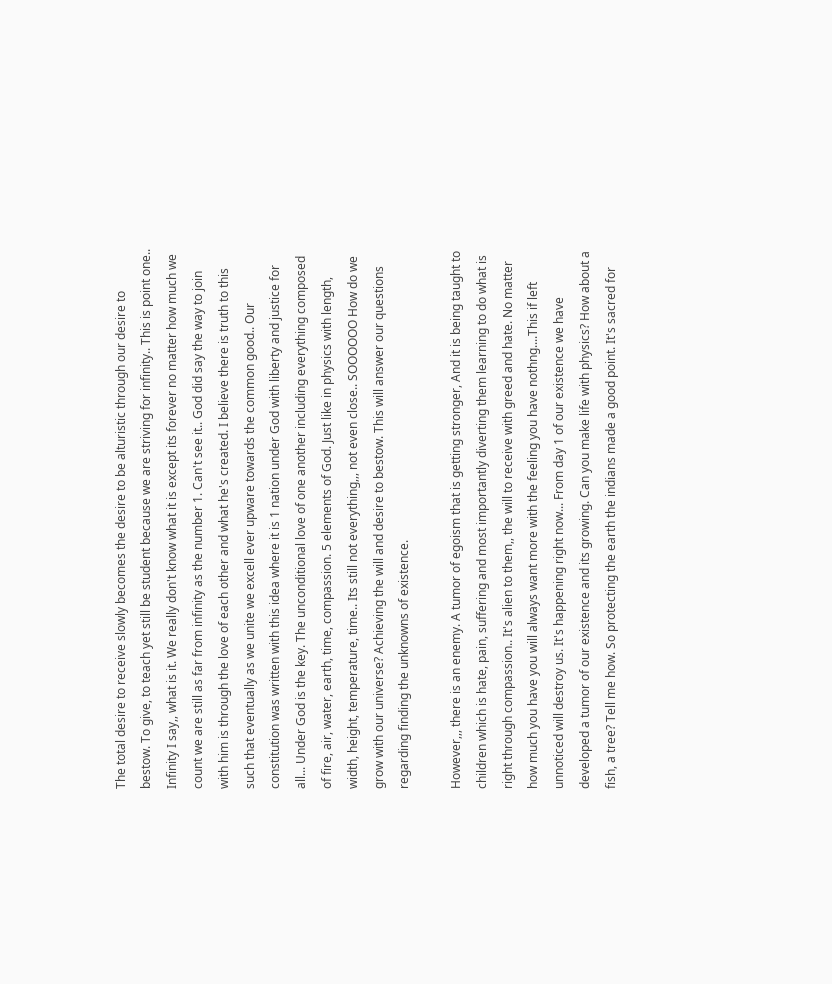The total desire to receive slowly becomes the desire to be alturistic through our desire to bestow. To give, to teach yet still be student because we are striving for infinity.. This is point one..
Infinity I say,, what is it. We really don't know what it is except its forever no matter how much we count we are still as far from infinity as the number 1. Can't see it.. God did say the way to join with him is through the love of each other and what he's created. I believe there is truth to this such that eventually as we unite we excell ever upware towards the common good.. Our constitution was written with this idea where it is 1 nation under God with liberty and justice for all... Under God is the key. The unconditional love of one another including everything composed of fire, air, water, earth, time, compassion. 5 elements of God. Just like in physics with length, width, height, temperature, time.. Its still not everything,,, not even close.. SOOOOOO How do we grow with our universe? Achieving the will and desire to bestow. This will answer our questions regarding finding the unknowns of existence.

However,,, there is an enemy. A tumor of egoism that is getting stronger, And it is being taught to children which is hate, pain, suffering and most importantly diverting them learning to do what is right through compassion.. It's alien to them,, the will to receive with greed and hate. No matter how much you have you will always want more with the feeling you have nothng....This if left unnoticed will destroy us. It's happening right now... From day 1 of our existence we have developed a tumor of our existence and its growing. Can you make life with physics? How about a fish, a tree? Tell me how. So protecting the earth the indians made a good point. It's sacred for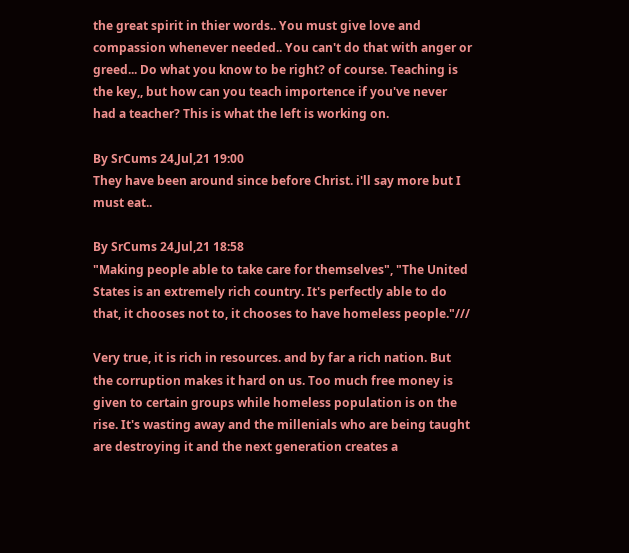the great spirit in thier words.. You must give love and compassion whenever needed.. You can't do that with anger or greed... Do what you know to be right? of course. Teaching is the key,, but how can you teach importence if you've never had a teacher? This is what the left is working on.

By SrCums 24,Jul,21 19:00
They have been around since before Christ. i'll say more but I must eat..

By SrCums 24,Jul,21 18:58
"Making people able to take care for themselves", "The United States is an extremely rich country. It's perfectly able to do that, it chooses not to, it chooses to have homeless people."///

Very true, it is rich in resources. and by far a rich nation. But the corruption makes it hard on us. Too much free money is given to certain groups while homeless population is on the rise. It's wasting away and the millenials who are being taught are destroying it and the next generation creates a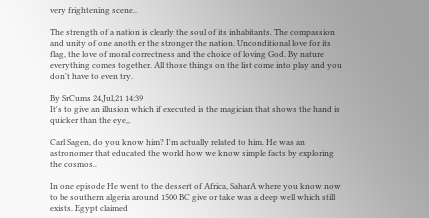very frightening scene..

The strength of a nation is clearly the soul of its inhabitants. The compassion and unity of one anoth er the stronger the nation. Unconditional love for its flag, the love of moral correctness and the choice of loving God. By nature everything comes together. All those things on the list come into play and you don't have to even try.

By SrCums 24,Jul,21 14:39
It's to give an illusion which if executed is the magician that shows the hand is quicker than the eye,,

Carl Sagen, do you know him? I'm actually related to him. He was an astronomer that educated the world how we know simple facts by exploring the cosmos..

In one episode He went to the dessert of Africa, SaharA where you know now to be southern algeria around 1500 BC give or take was a deep well which still exists. Egypt claimed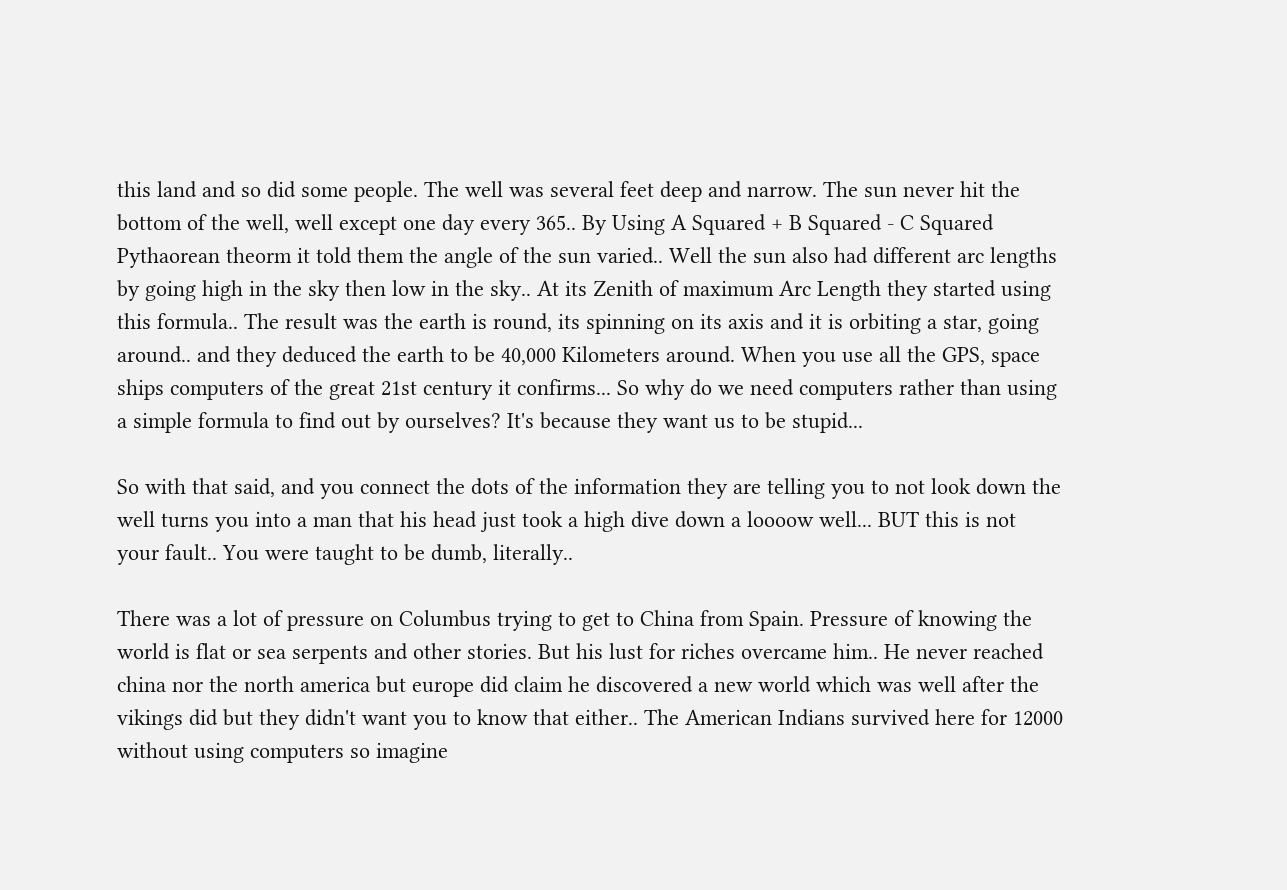this land and so did some people. The well was several feet deep and narrow. The sun never hit the bottom of the well, well except one day every 365.. By Using A Squared + B Squared - C Squared Pythaorean theorm it told them the angle of the sun varied.. Well the sun also had different arc lengths by going high in the sky then low in the sky.. At its Zenith of maximum Arc Length they started using this formula.. The result was the earth is round, its spinning on its axis and it is orbiting a star, going around.. and they deduced the earth to be 40,000 Kilometers around. When you use all the GPS, space ships computers of the great 21st century it confirms... So why do we need computers rather than using a simple formula to find out by ourselves? It's because they want us to be stupid...

So with that said, and you connect the dots of the information they are telling you to not look down the well turns you into a man that his head just took a high dive down a loooow well... BUT this is not your fault.. You were taught to be dumb, literally..

There was a lot of pressure on Columbus trying to get to China from Spain. Pressure of knowing the world is flat or sea serpents and other stories. But his lust for riches overcame him.. He never reached china nor the north america but europe did claim he discovered a new world which was well after the vikings did but they didn't want you to know that either.. The American Indians survived here for 12000 without using computers so imagine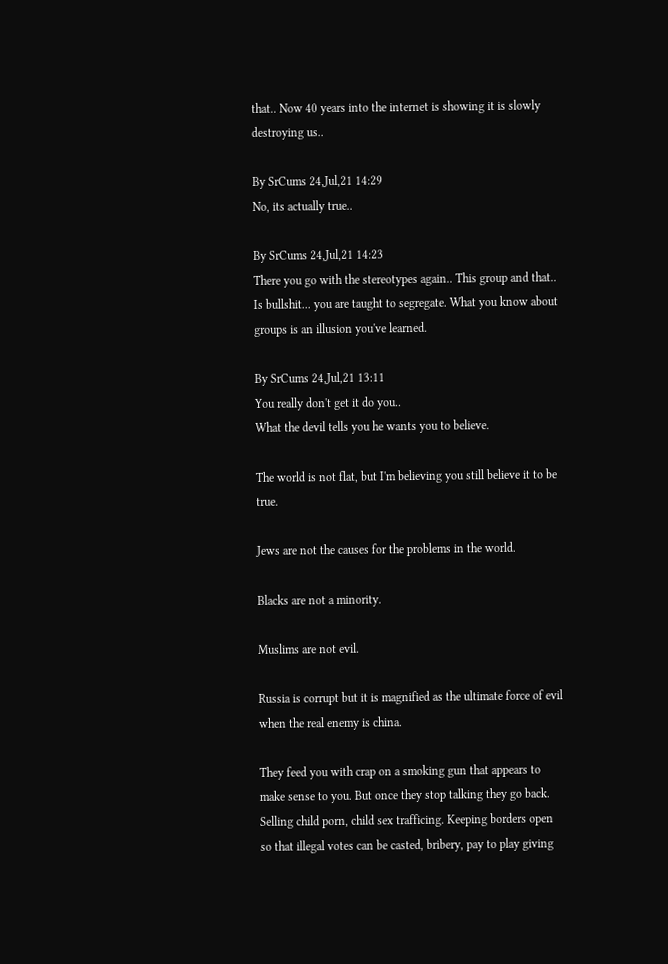that.. Now 40 years into the internet is showing it is slowly destroying us..

By SrCums 24,Jul,21 14:29
No, its actually true..

By SrCums 24,Jul,21 14:23
There you go with the stereotypes again.. This group and that.. Is bullshit... you are taught to segregate. What you know about groups is an illusion you've learned.

By SrCums 24,Jul,21 13:11
You really don't get it do you..
What the devil tells you he wants you to believe.

The world is not flat, but I'm believing you still believe it to be true.

Jews are not the causes for the problems in the world.

Blacks are not a minority.

Muslims are not evil.

Russia is corrupt but it is magnified as the ultimate force of evil when the real enemy is china.

They feed you with crap on a smoking gun that appears to make sense to you. But once they stop talking they go back. Selling child porn, child sex trafficing. Keeping borders open so that illegal votes can be casted, bribery, pay to play giving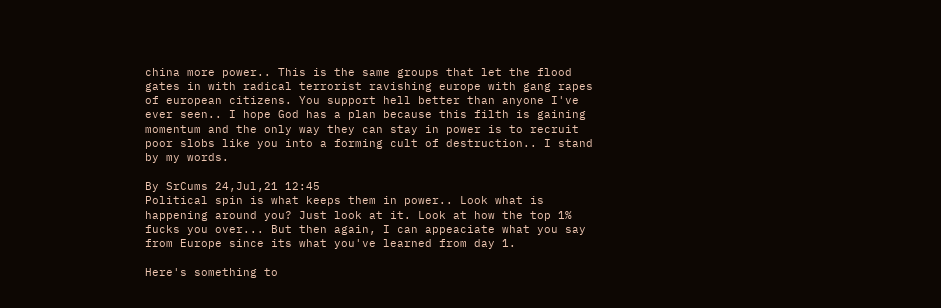china more power.. This is the same groups that let the flood gates in with radical terrorist ravishing europe with gang rapes of european citizens. You support hell better than anyone I've ever seen.. I hope God has a plan because this filth is gaining momentum and the only way they can stay in power is to recruit poor slobs like you into a forming cult of destruction.. I stand by my words.

By SrCums 24,Jul,21 12:45
Political spin is what keeps them in power.. Look what is happening around you? Just look at it. Look at how the top 1% fucks you over... But then again, I can appeaciate what you say from Europe since its what you've learned from day 1.

Here's something to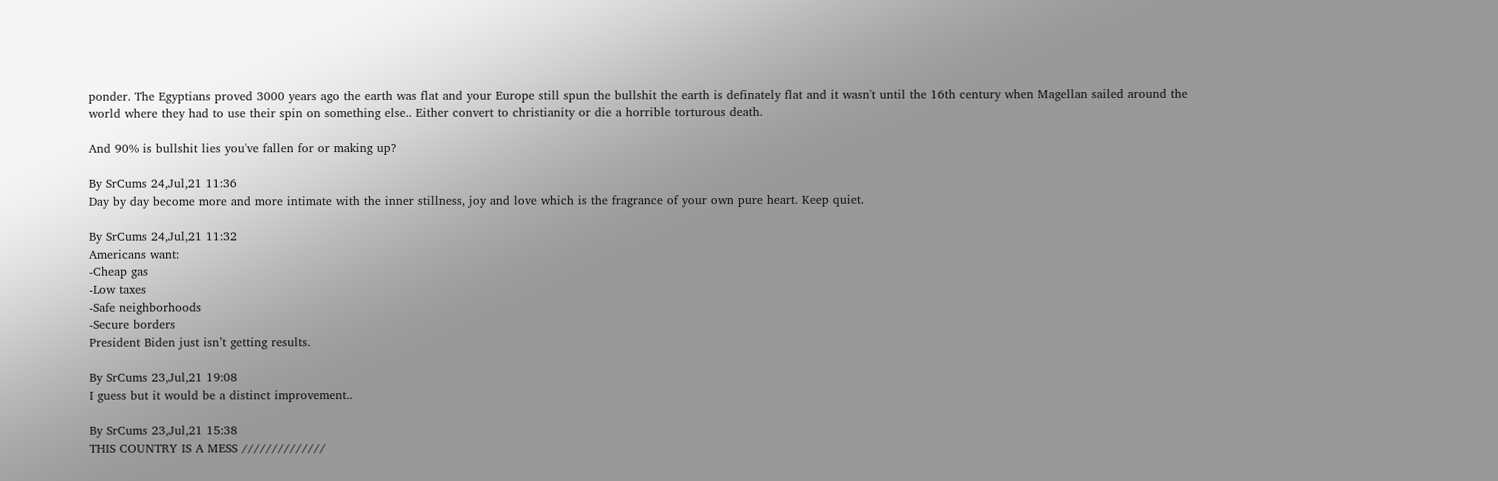ponder. The Egyptians proved 3000 years ago the earth was flat and your Europe still spun the bullshit the earth is definately flat and it wasn't until the 16th century when Magellan sailed around the world where they had to use their spin on something else.. Either convert to christianity or die a horrible torturous death.

And 90% is bullshit lies you've fallen for or making up?

By SrCums 24,Jul,21 11:36
Day by day become more and more intimate with the inner stillness, joy and love which is the fragrance of your own pure heart. Keep quiet.

By SrCums 24,Jul,21 11:32
Americans want:
-Cheap gas
-Low taxes
-Safe neighborhoods
-Secure borders
President Biden just isn’t getting results.

By SrCums 23,Jul,21 19:08
I guess but it would be a distinct improvement..

By SrCums 23,Jul,21 15:38
THIS COUNTRY IS A MESS //////////////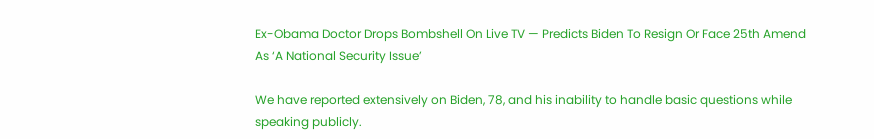Ex-Obama Doctor Drops Bombshell On Live TV — Predicts Biden To Resign Or Face 25th Amend As ‘A National Security Issue’

We have reported extensively on Biden, 78, and his inability to handle basic questions while speaking publicly.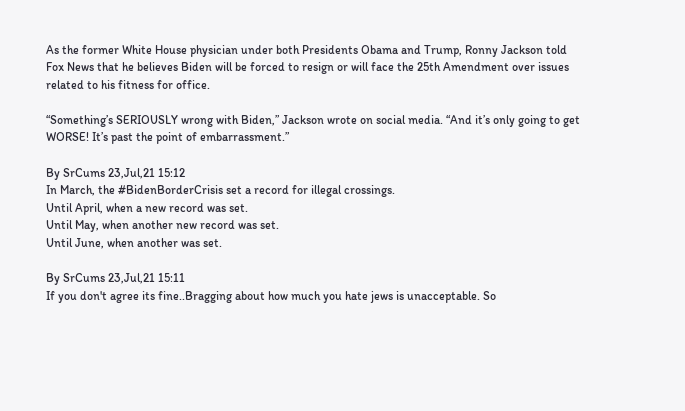As the former White House physician under both Presidents Obama and Trump, Ronny Jackson told Fox News that he believes Biden will be forced to resign or will face the 25th Amendment over issues related to his fitness for office.

“Something’s SERIOUSLY wrong with Biden,” Jackson wrote on social media. “And it’s only going to get WORSE! It’s past the point of embarrassment.”

By SrCums 23,Jul,21 15:12
In March, the #BidenBorderCrisis set a record for illegal crossings.
Until April, when a new record was set.
Until May, when another new record was set.
Until June, when another was set.

By SrCums 23,Jul,21 15:11
If you don't agree its fine..Bragging about how much you hate jews is unacceptable. So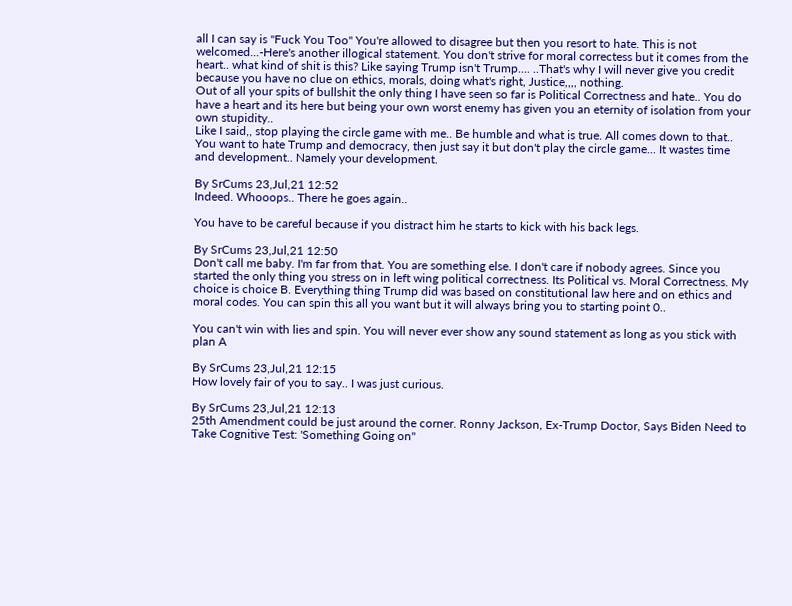all I can say is "Fuck You Too" You're allowed to disagree but then you resort to hate. This is not welcomed...-Here's another illogical statement. You don't strive for moral correctess but it comes from the heart.. what kind of shit is this? Like saying Trump isn't Trump.... ..That's why I will never give you credit because you have no clue on ethics, morals, doing what's right, Justice,,,, nothing.
Out of all your spits of bullshit the only thing I have seen so far is Political Correctness and hate.. You do have a heart and its here but being your own worst enemy has given you an eternity of isolation from your own stupidity..
Like I said,, stop playing the circle game with me.. Be humble and what is true. All comes down to that.. You want to hate Trump and democracy, then just say it but don't play the circle game... It wastes time and development.. Namely your development.

By SrCums 23,Jul,21 12:52
Indeed. Whooops.. There he goes again..

You have to be careful because if you distract him he starts to kick with his back legs.

By SrCums 23,Jul,21 12:50
Don't call me baby. I'm far from that. You are something else. I don't care if nobody agrees. Since you started the only thing you stress on in left wing political correctness. Its Political vs. Moral Correctness. My choice is choice B. Everything thing Trump did was based on constitutional law here and on ethics and moral codes. You can spin this all you want but it will always bring you to starting point 0..

You can't win with lies and spin. You will never ever show any sound statement as long as you stick with plan A

By SrCums 23,Jul,21 12:15
How lovely fair of you to say.. I was just curious.

By SrCums 23,Jul,21 12:13
25th Amendment could be just around the corner. Ronny Jackson, Ex-Trump Doctor, Says Biden Need to Take Cognitive Test: 'Something Going on"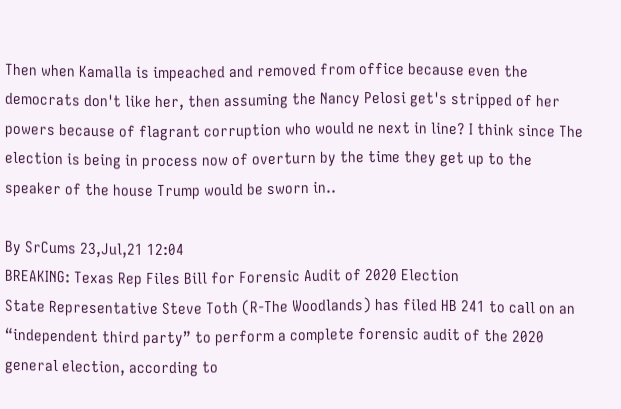Then when Kamalla is impeached and removed from office because even the democrats don't like her, then assuming the Nancy Pelosi get's stripped of her powers because of flagrant corruption who would ne next in line? I think since The election is being in process now of overturn by the time they get up to the speaker of the house Trump would be sworn in..

By SrCums 23,Jul,21 12:04
BREAKING: Texas Rep Files Bill for Forensic Audit of 2020 Election
State Representative Steve Toth (R-The Woodlands) has filed HB 241 to call on an “independent third party” to perform a complete forensic audit of the 2020 general election, according to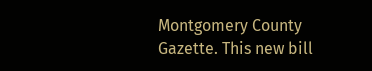Montgomery County Gazette. This new bill